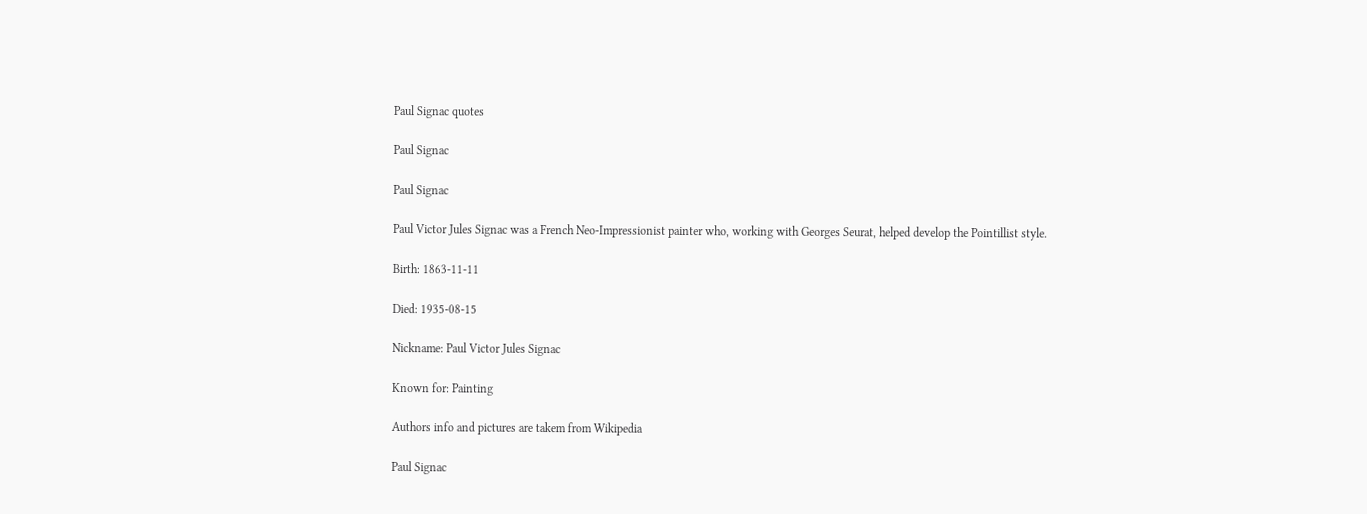Paul Signac quotes

Paul Signac

Paul Signac

Paul Victor Jules Signac was a French Neo-Impressionist painter who, working with Georges Seurat, helped develop the Pointillist style.

Birth: 1863-11-11

Died: 1935-08-15

Nickname: Paul Victor Jules Signac

Known for: Painting

Authors info and pictures are takem from Wikipedia

Paul Signac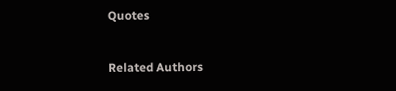Quotes


Related Authors